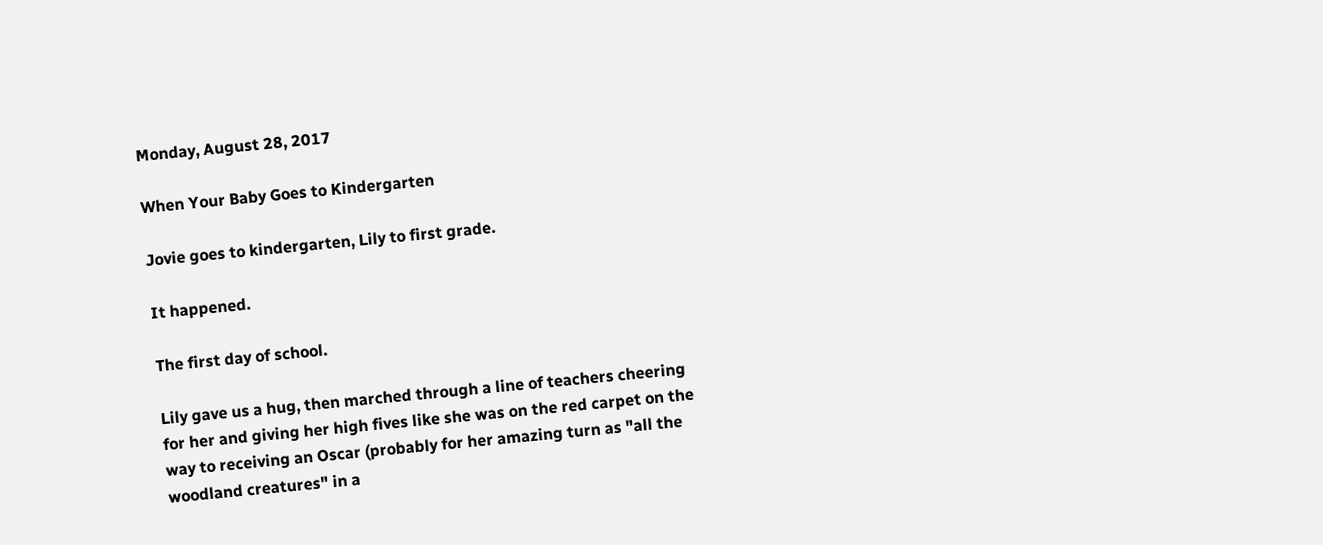Monday, August 28, 2017

When Your Baby Goes to Kindergarten

Jovie goes to kindergarten, Lily to first grade.

It happened.

The first day of school.

Lily gave us a hug, then marched through a line of teachers cheering for her and giving her high fives like she was on the red carpet on the way to receiving an Oscar (probably for her amazing turn as "all the woodland creatures" in a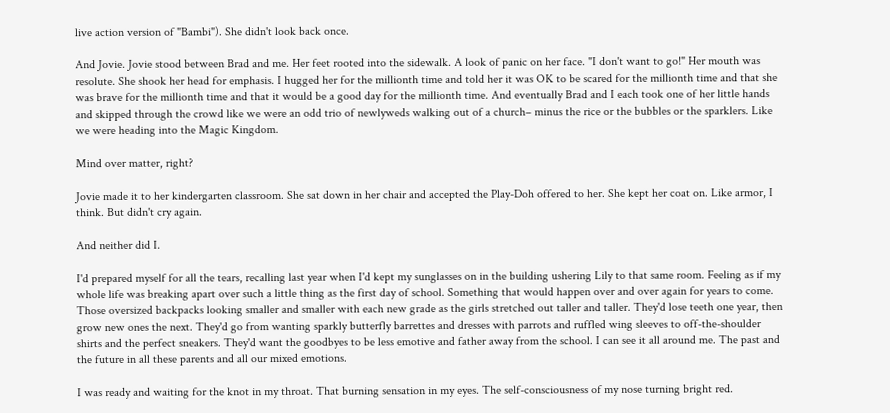live action version of "Bambi"). She didn't look back once.

And Jovie. Jovie stood between Brad and me. Her feet rooted into the sidewalk. A look of panic on her face. "I don't want to go!" Her mouth was resolute. She shook her head for emphasis. I hugged her for the millionth time and told her it was OK to be scared for the millionth time and that she was brave for the millionth time and that it would be a good day for the millionth time. And eventually Brad and I each took one of her little hands and skipped through the crowd like we were an odd trio of newlyweds walking out of a church– minus the rice or the bubbles or the sparklers. Like we were heading into the Magic Kingdom.

Mind over matter, right?

Jovie made it to her kindergarten classroom. She sat down in her chair and accepted the Play-Doh offered to her. She kept her coat on. Like armor, I think. But didn't cry again.

And neither did I.

I'd prepared myself for all the tears, recalling last year when I'd kept my sunglasses on in the building ushering Lily to that same room. Feeling as if my whole life was breaking apart over such a little thing as the first day of school. Something that would happen over and over again for years to come. Those oversized backpacks looking smaller and smaller with each new grade as the girls stretched out taller and taller. They'd lose teeth one year, then grow new ones the next. They'd go from wanting sparkly butterfly barrettes and dresses with parrots and ruffled wing sleeves to off-the-shoulder shirts and the perfect sneakers. They'd want the goodbyes to be less emotive and father away from the school. I can see it all around me. The past and the future in all these parents and all our mixed emotions.

I was ready and waiting for the knot in my throat. That burning sensation in my eyes. The self-consciousness of my nose turning bright red.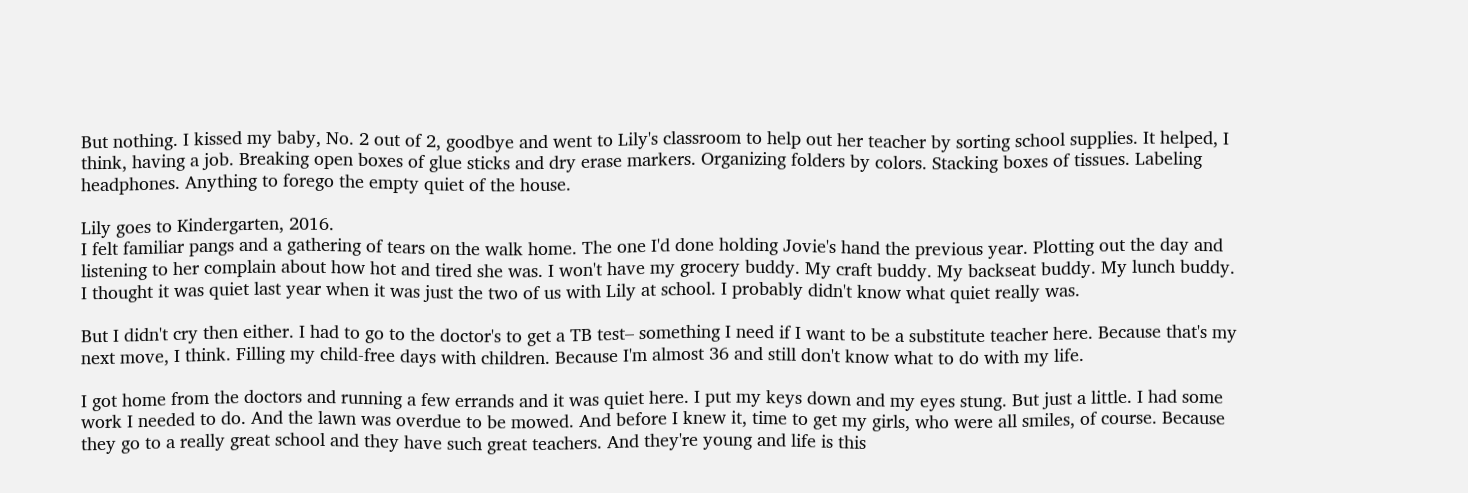But nothing. I kissed my baby, No. 2 out of 2, goodbye and went to Lily's classroom to help out her teacher by sorting school supplies. It helped, I think, having a job. Breaking open boxes of glue sticks and dry erase markers. Organizing folders by colors. Stacking boxes of tissues. Labeling headphones. Anything to forego the empty quiet of the house.

Lily goes to Kindergarten, 2016.
I felt familiar pangs and a gathering of tears on the walk home. The one I'd done holding Jovie's hand the previous year. Plotting out the day and listening to her complain about how hot and tired she was. I won't have my grocery buddy. My craft buddy. My backseat buddy. My lunch buddy. I thought it was quiet last year when it was just the two of us with Lily at school. I probably didn't know what quiet really was.

But I didn't cry then either. I had to go to the doctor's to get a TB test– something I need if I want to be a substitute teacher here. Because that's my next move, I think. Filling my child-free days with children. Because I'm almost 36 and still don't know what to do with my life.

I got home from the doctors and running a few errands and it was quiet here. I put my keys down and my eyes stung. But just a little. I had some work I needed to do. And the lawn was overdue to be mowed. And before I knew it, time to get my girls, who were all smiles, of course. Because they go to a really great school and they have such great teachers. And they're young and life is this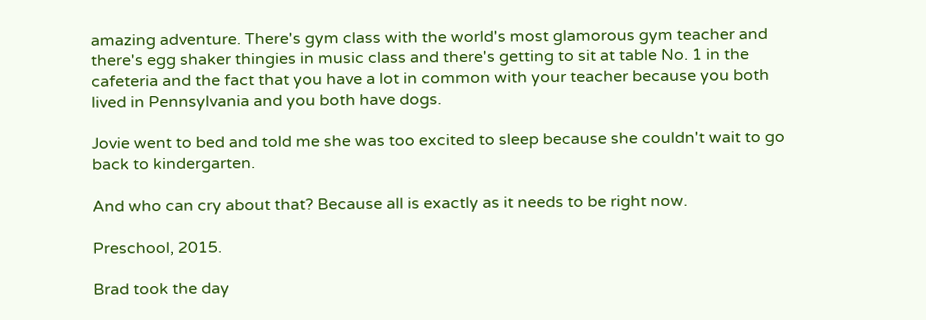amazing adventure. There's gym class with the world's most glamorous gym teacher and there's egg shaker thingies in music class and there's getting to sit at table No. 1 in the cafeteria and the fact that you have a lot in common with your teacher because you both lived in Pennsylvania and you both have dogs.

Jovie went to bed and told me she was too excited to sleep because she couldn't wait to go back to kindergarten.

And who can cry about that? Because all is exactly as it needs to be right now.

Preschool, 2015.

Brad took the day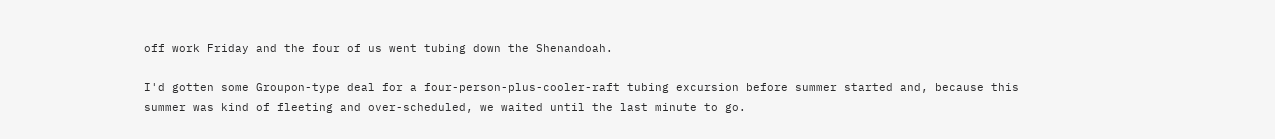off work Friday and the four of us went tubing down the Shenandoah.

I'd gotten some Groupon-type deal for a four-person-plus-cooler-raft tubing excursion before summer started and, because this summer was kind of fleeting and over-scheduled, we waited until the last minute to go.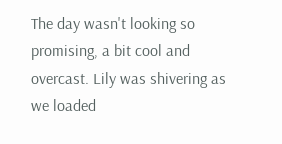The day wasn't looking so promising, a bit cool and overcast. Lily was shivering as we loaded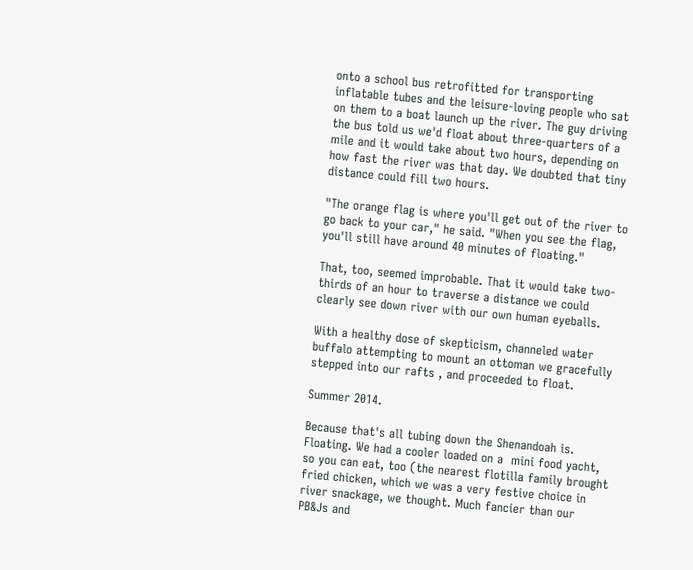onto a school bus retrofitted for transporting inflatable tubes and the leisure-loving people who sat on them to a boat launch up the river. The guy driving the bus told us we'd float about three-quarters of a mile and it would take about two hours, depending on how fast the river was that day. We doubted that tiny distance could fill two hours.

"The orange flag is where you'll get out of the river to go back to your car," he said. "When you see the flag, you'll still have around 40 minutes of floating."

That, too, seemed improbable. That it would take two-thirds of an hour to traverse a distance we could clearly see down river with our own human eyeballs.

With a healthy dose of skepticism, channeled water buffalo attempting to mount an ottoman we gracefully stepped into our rafts , and proceeded to float.

Summer 2014.

Because that's all tubing down the Shenandoah is. Floating. We had a cooler loaded on a  mini food yacht, so you can eat, too (the nearest flotilla family brought fried chicken, which we was a very festive choice in river snackage, we thought. Much fancier than our PB&Js and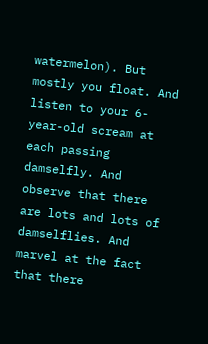watermelon). But mostly you float. And listen to your 6-year-old scream at each passing damselfly. And observe that there are lots and lots of damselflies. And marvel at the fact that there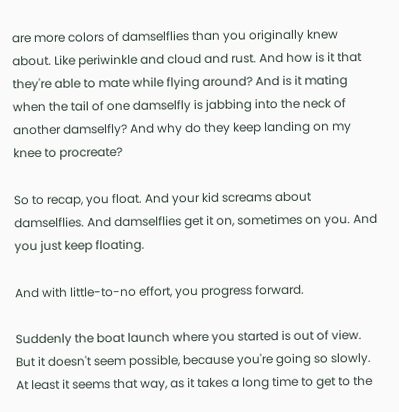are more colors of damselflies than you originally knew about. Like periwinkle and cloud and rust. And how is it that they're able to mate while flying around? And is it mating when the tail of one damselfly is jabbing into the neck of another damselfly? And why do they keep landing on my knee to procreate?

So to recap, you float. And your kid screams about damselflies. And damselflies get it on, sometimes on you. And you just keep floating.

And with little-to-no effort, you progress forward.

Suddenly the boat launch where you started is out of view. But it doesn't seem possible, because you're going so slowly. At least it seems that way, as it takes a long time to get to the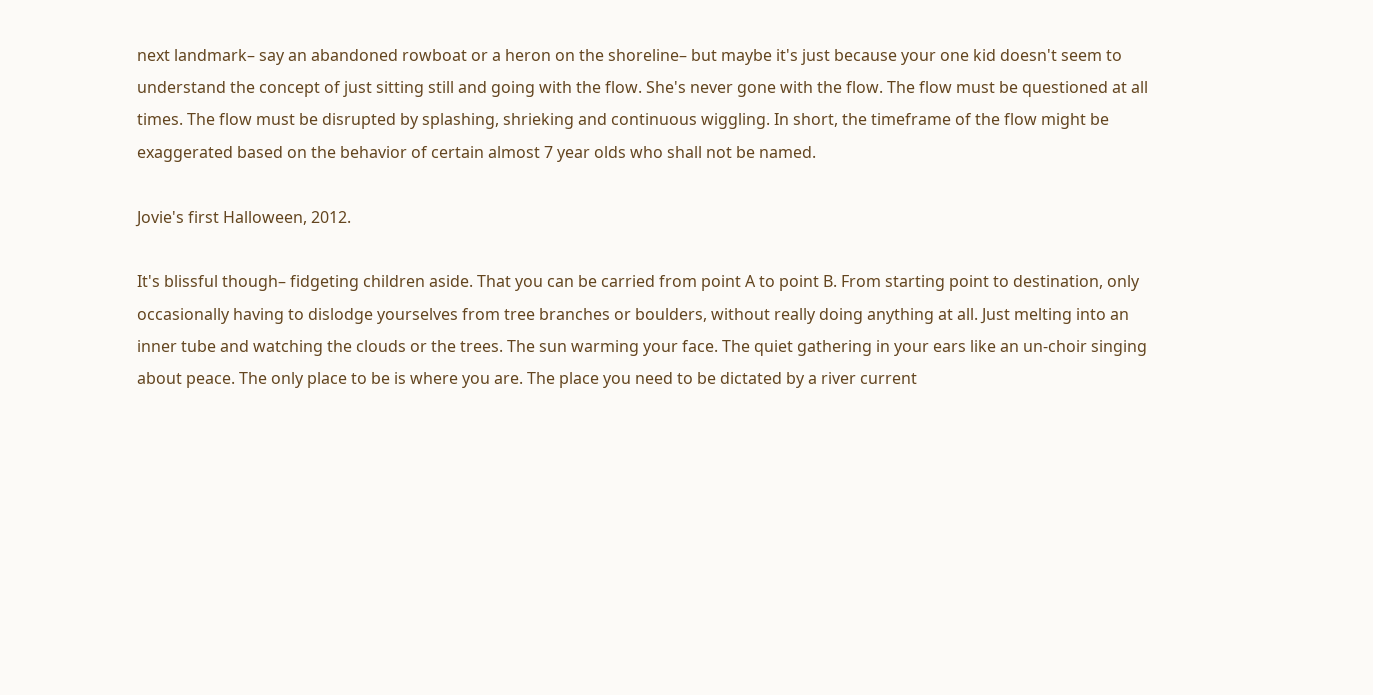next landmark– say an abandoned rowboat or a heron on the shoreline– but maybe it's just because your one kid doesn't seem to understand the concept of just sitting still and going with the flow. She's never gone with the flow. The flow must be questioned at all times. The flow must be disrupted by splashing, shrieking and continuous wiggling. In short, the timeframe of the flow might be exaggerated based on the behavior of certain almost 7 year olds who shall not be named.

Jovie's first Halloween, 2012.

It's blissful though– fidgeting children aside. That you can be carried from point A to point B. From starting point to destination, only occasionally having to dislodge yourselves from tree branches or boulders, without really doing anything at all. Just melting into an inner tube and watching the clouds or the trees. The sun warming your face. The quiet gathering in your ears like an un-choir singing about peace. The only place to be is where you are. The place you need to be dictated by a river current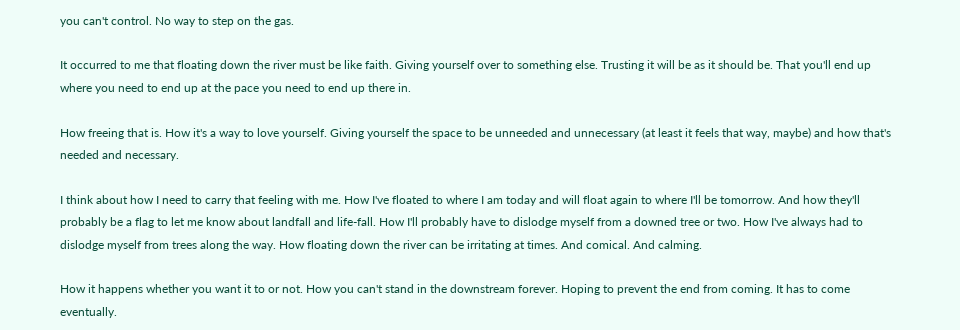you can't control. No way to step on the gas.

It occurred to me that floating down the river must be like faith. Giving yourself over to something else. Trusting it will be as it should be. That you'll end up where you need to end up at the pace you need to end up there in.

How freeing that is. How it's a way to love yourself. Giving yourself the space to be unneeded and unnecessary (at least it feels that way, maybe) and how that's needed and necessary.

I think about how I need to carry that feeling with me. How I've floated to where I am today and will float again to where I'll be tomorrow. And how they'll probably be a flag to let me know about landfall and life-fall. How I'll probably have to dislodge myself from a downed tree or two. How I've always had to dislodge myself from trees along the way. How floating down the river can be irritating at times. And comical. And calming.

How it happens whether you want it to or not. How you can't stand in the downstream forever. Hoping to prevent the end from coming. It has to come eventually.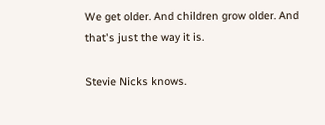We get older. And children grow older. And that's just the way it is.

Stevie Nicks knows.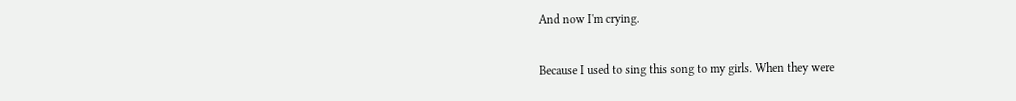And now I'm crying.

Because I used to sing this song to my girls. When they were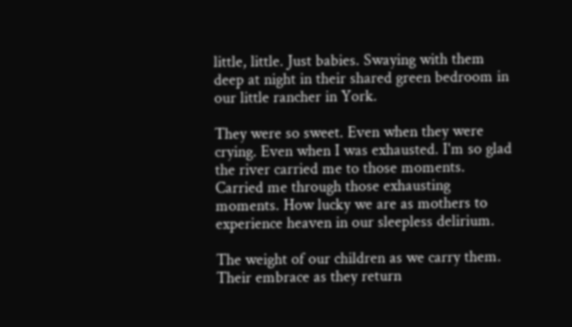little, little. Just babies. Swaying with them deep at night in their shared green bedroom in our little rancher in York.

They were so sweet. Even when they were crying. Even when I was exhausted. I'm so glad the river carried me to those moments. Carried me through those exhausting moments. How lucky we are as mothers to experience heaven in our sleepless delirium.

The weight of our children as we carry them. Their embrace as they return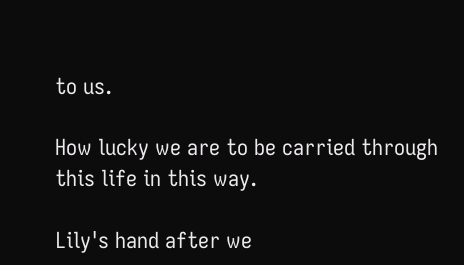to us.

How lucky we are to be carried through this life in this way.

Lily's hand after we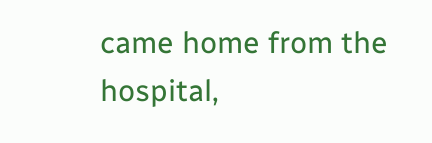came home from the hospital,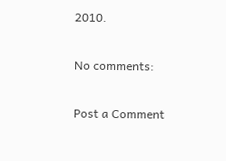2010.

No comments:

Post a Comment